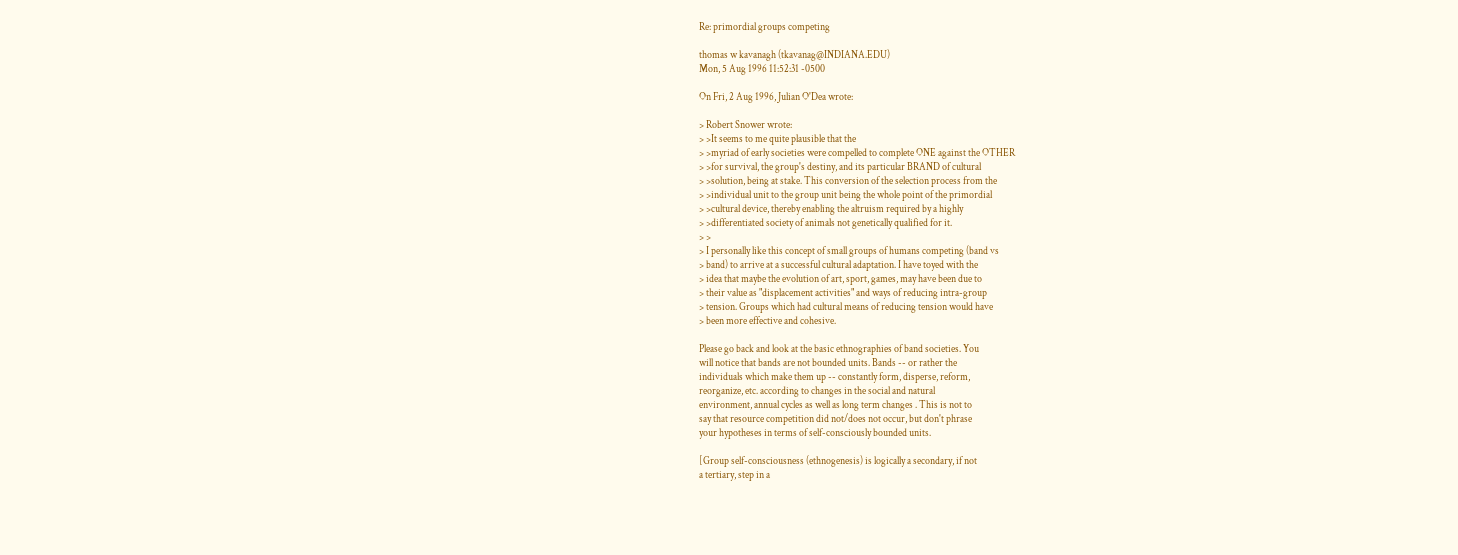Re: primordial groups competing

thomas w kavanagh (tkavanag@INDIANA.EDU)
Mon, 5 Aug 1996 11:52:31 -0500

On Fri, 2 Aug 1996, Julian O'Dea wrote:

> Robert Snower wrote:
> >It seems to me quite plausible that the
> >myriad of early societies were compelled to complete ONE against the OTHER
> >for survival, the group's destiny, and its particular BRAND of cultural
> >solution, being at stake. This conversion of the selection process from the
> >individual unit to the group unit being the whole point of the primordial
> >cultural device, thereby enabling the altruism required by a highly
> >differentiated society of animals not genetically qualified for it.
> >
> I personally like this concept of small groups of humans competing (band vs
> band) to arrive at a successful cultural adaptation. I have toyed with the
> idea that maybe the evolution of art, sport, games, may have been due to
> their value as "displacement activities" and ways of reducing intra-group
> tension. Groups which had cultural means of reducing tension would have
> been more effective and cohesive.

Please go back and look at the basic ethnographies of band societies. You
will notice that bands are not bounded units. Bands -- or rather the
individuals which make them up -- constantly form, disperse, reform,
reorganize, etc. according to changes in the social and natural
environment, annual cycles as well as long term changes . This is not to
say that resource competition did not/does not occur, but don't phrase
your hypotheses in terms of self-consciously bounded units.

[Group self-consciousness (ethnogenesis) is logically a secondary, if not
a tertiary, step in a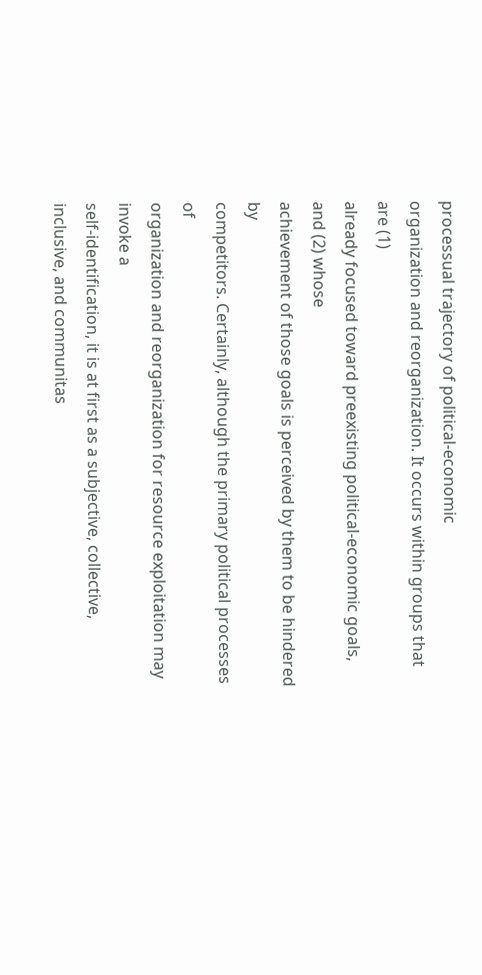processual trajectory of political-economic
organization and reorganization. It occurs within groups that are (1)
already focused toward preexisting political-economic goals, and (2) whose
achievement of those goals is perceived by them to be hindered by
competitors. Certainly, although the primary political processes of
organization and reorganization for resource exploitation may invoke a
self-identification, it is at first as a subjective, collective,
inclusive, and communitas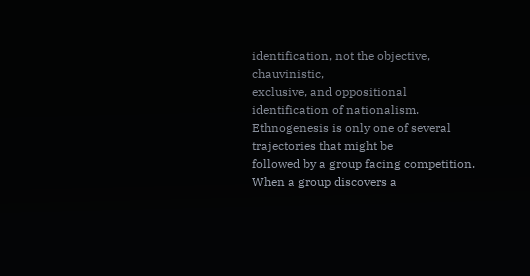identification, not the objective, chauvinistic,
exclusive, and oppositional identification of nationalism.
Ethnogenesis is only one of several trajectories that might be
followed by a group facing competition. When a group discovers a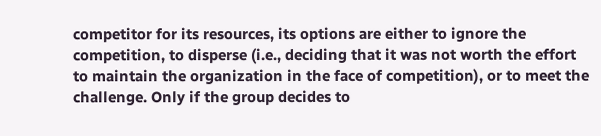competitor for its resources, its options are either to ignore the
competition, to disperse (i.e., deciding that it was not worth the effort
to maintain the organization in the face of competition), or to meet the
challenge. Only if the group decides to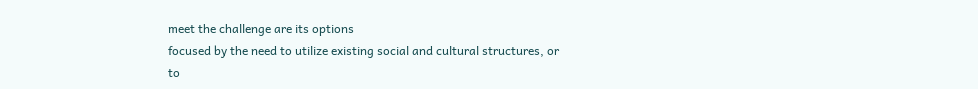meet the challenge are its options
focused by the need to utilize existing social and cultural structures, or
to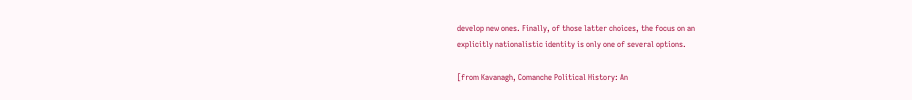develop new ones. Finally, of those latter choices, the focus on an
explicitly nationalistic identity is only one of several options.

[from Kavanagh, Comanche Political History: An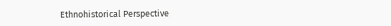Ethnohistorical Perspective